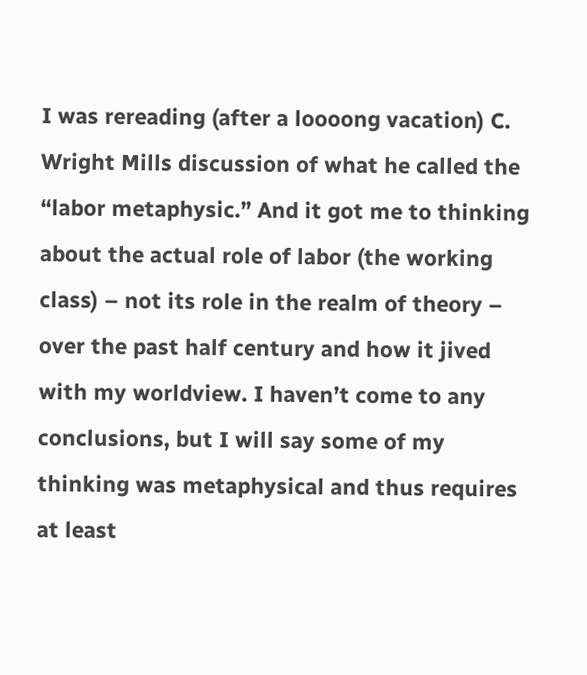I was rereading (after a loooong vacation) C. Wright Mills discussion of what he called the “labor metaphysic.” And it got me to thinking about the actual role of labor (the working class) – not its role in the realm of theory – over the past half century and how it jived with my worldview. I haven’t come to any conclusions, but I will say some of my thinking was metaphysical and thus requires at least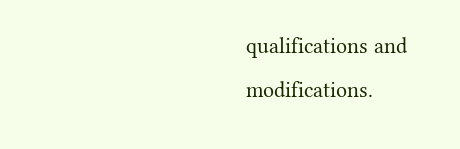qualifications and modifications.